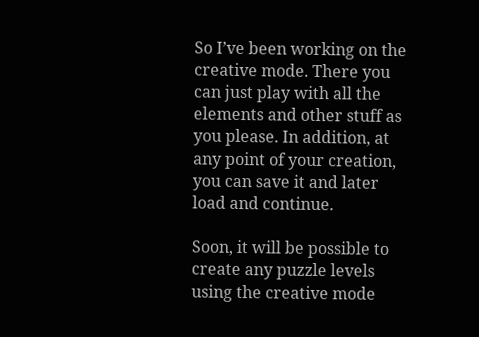So I’ve been working on the creative mode. There you can just play with all the elements and other stuff as you please. In addition, at any point of your creation, you can save it and later load and continue.

Soon, it will be possible to create any puzzle levels using the creative mode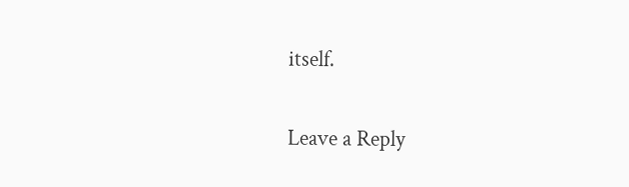itself.

Leave a Reply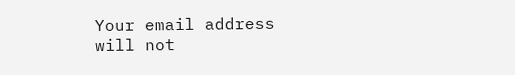Your email address will not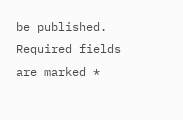be published. Required fields are marked *